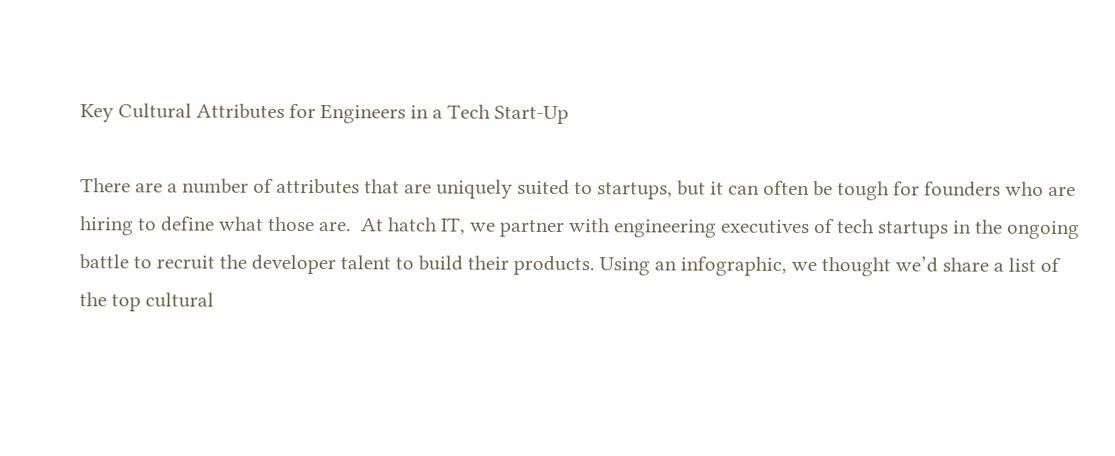Key Cultural Attributes for Engineers in a Tech Start-Up

There are a number of attributes that are uniquely suited to startups, but it can often be tough for founders who are hiring to define what those are.  At hatch IT, we partner with engineering executives of tech startups in the ongoing battle to recruit the developer talent to build their products. Using an infographic, we thought we’d share a list of the top cultural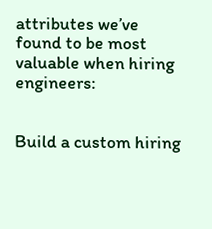attributes we’ve found to be most valuable when hiring engineers:


Build a custom hiring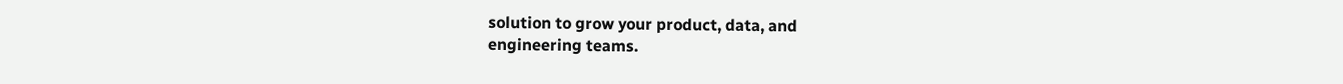solution to grow your product, data, and
engineering teams.